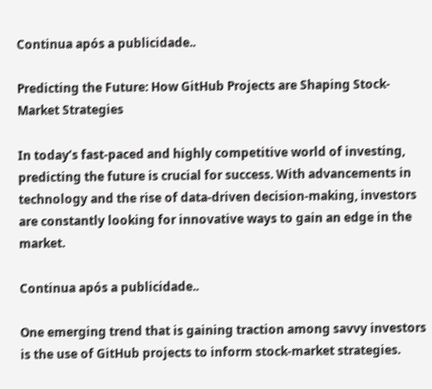Continua após a publicidade..

Predicting the Future: How GitHub Projects are Shaping Stock-Market Strategies

In today’s fast-paced and highly competitive world of investing, predicting the future is crucial for success. With advancements in technology and the rise of data-driven decision-making, investors are constantly looking for innovative ways to gain an edge in the market.

Continua após a publicidade..

One emerging trend that is gaining traction among savvy investors is the use of GitHub projects to inform stock-market strategies.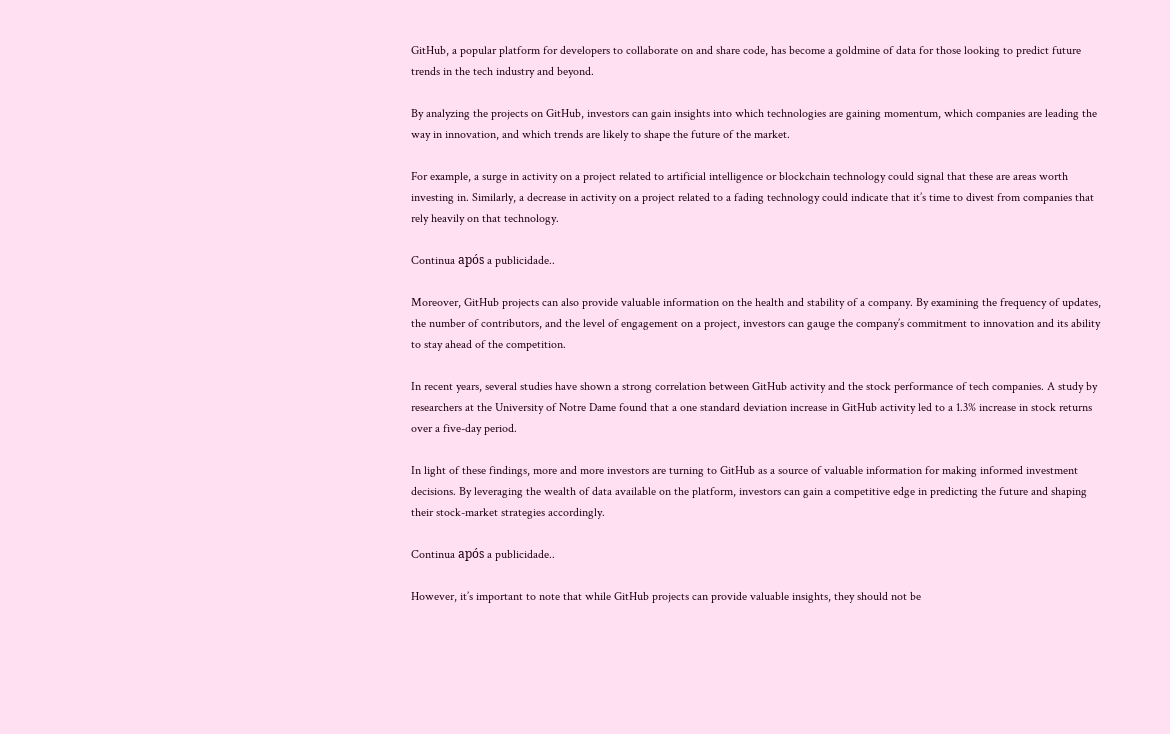GitHub, a popular platform for developers to collaborate on and share code, has become a goldmine of data for those looking to predict future trends in the tech industry and beyond.

By analyzing the projects on GitHub, investors can gain insights into which technologies are gaining momentum, which companies are leading the way in innovation, and which trends are likely to shape the future of the market.

For example, a surge in activity on a project related to artificial intelligence or blockchain technology could signal that these are areas worth investing in. Similarly, a decrease in activity on a project related to a fading technology could indicate that it’s time to divest from companies that rely heavily on that technology.

Continua após a publicidade..

Moreover, GitHub projects can also provide valuable information on the health and stability of a company. By examining the frequency of updates, the number of contributors, and the level of engagement on a project, investors can gauge the company’s commitment to innovation and its ability to stay ahead of the competition.

In recent years, several studies have shown a strong correlation between GitHub activity and the stock performance of tech companies. A study by researchers at the University of Notre Dame found that a one standard deviation increase in GitHub activity led to a 1.3% increase in stock returns over a five-day period.

In light of these findings, more and more investors are turning to GitHub as a source of valuable information for making informed investment decisions. By leveraging the wealth of data available on the platform, investors can gain a competitive edge in predicting the future and shaping their stock-market strategies accordingly.

Continua após a publicidade..

However, it’s important to note that while GitHub projects can provide valuable insights, they should not be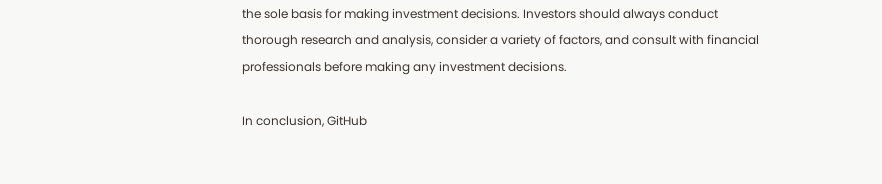the sole basis for making investment decisions. Investors should always conduct thorough research and analysis, consider a variety of factors, and consult with financial professionals before making any investment decisions.

In conclusion, GitHub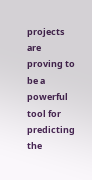projects are proving to be a powerful tool for predicting the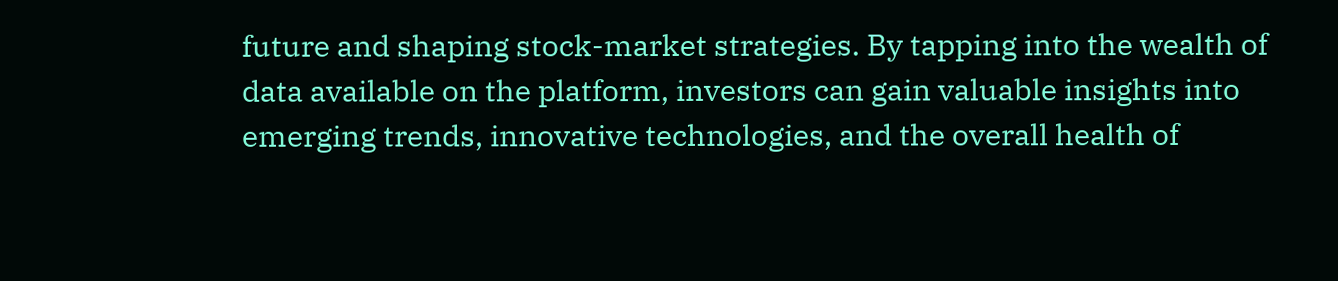future and shaping stock-market strategies. By tapping into the wealth of data available on the platform, investors can gain valuable insights into emerging trends, innovative technologies, and the overall health of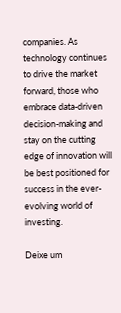companies. As technology continues to drive the market forward, those who embrace data-driven decision-making and stay on the cutting edge of innovation will be best positioned for success in the ever-evolving world of investing.

Deixe um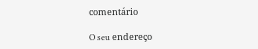comentário

O seu endereço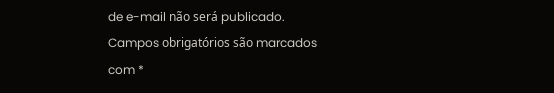de e-mail não será publicado. Campos obrigatórios são marcados com *